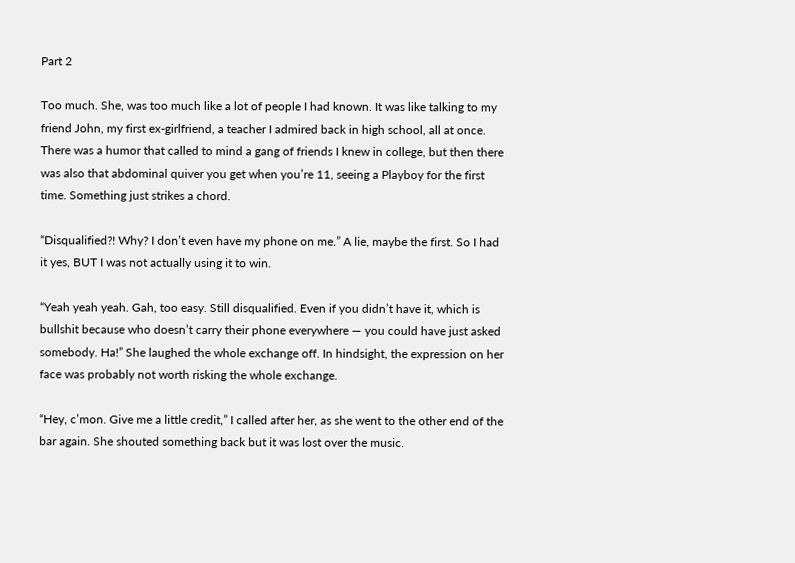Part 2

Too much. She, was too much like a lot of people I had known. It was like talking to my friend John, my first ex-girlfriend, a teacher I admired back in high school, all at once. There was a humor that called to mind a gang of friends I knew in college, but then there was also that abdominal quiver you get when you’re 11, seeing a Playboy for the first time. Something just strikes a chord.

“Disqualified?! Why? I don’t even have my phone on me.” A lie, maybe the first. So I had it yes, BUT I was not actually using it to win.

“Yeah yeah yeah. Gah, too easy. Still disqualified. Even if you didn’t have it, which is bullshit because who doesn’t carry their phone everywhere — you could have just asked somebody. Ha!” She laughed the whole exchange off. In hindsight, the expression on her face was probably not worth risking the whole exchange.

“Hey, c’mon. Give me a little credit,” I called after her, as she went to the other end of the bar again. She shouted something back but it was lost over the music.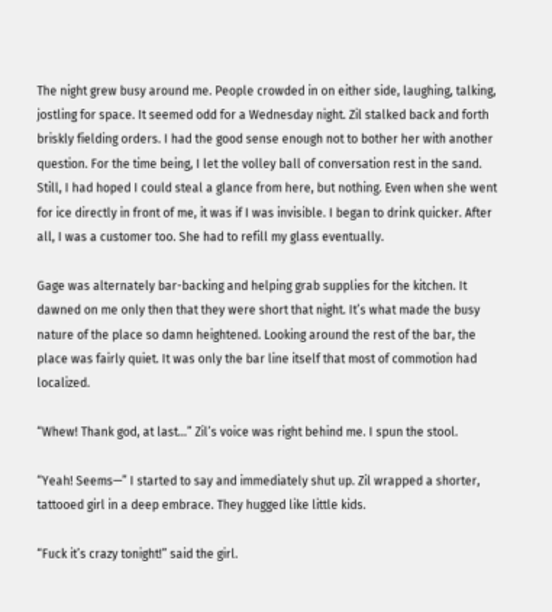The night grew busy around me. People crowded in on either side, laughing, talking, jostling for space. It seemed odd for a Wednesday night. Zil stalked back and forth briskly fielding orders. I had the good sense enough not to bother her with another question. For the time being, I let the volley ball of conversation rest in the sand. Still, I had hoped I could steal a glance from here, but nothing. Even when she went for ice directly in front of me, it was if I was invisible. I began to drink quicker. After all, I was a customer too. She had to refill my glass eventually.

Gage was alternately bar-backing and helping grab supplies for the kitchen. It dawned on me only then that they were short that night. It’s what made the busy nature of the place so damn heightened. Looking around the rest of the bar, the place was fairly quiet. It was only the bar line itself that most of commotion had localized.

“Whew! Thank god, at last…” Zil’s voice was right behind me. I spun the stool.

“Yeah! Seems—” I started to say and immediately shut up. Zil wrapped a shorter, tattooed girl in a deep embrace. They hugged like little kids.

“Fuck it’s crazy tonight!” said the girl.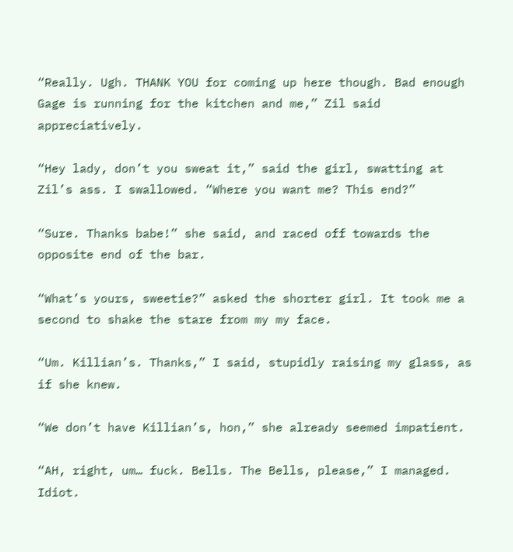“Really. Ugh. THANK YOU for coming up here though. Bad enough Gage is running for the kitchen and me,” Zil said appreciatively.

“Hey lady, don’t you sweat it,” said the girl, swatting at Zil’s ass. I swallowed. “Where you want me? This end?”

“Sure. Thanks babe!” she said, and raced off towards the opposite end of the bar.

“What’s yours, sweetie?” asked the shorter girl. It took me a second to shake the stare from my my face.

“Um. Killian’s. Thanks,” I said, stupidly raising my glass, as if she knew.

“We don’t have Killian’s, hon,” she already seemed impatient.

“AH, right, um… fuck. Bells. The Bells, please,” I managed. Idiot.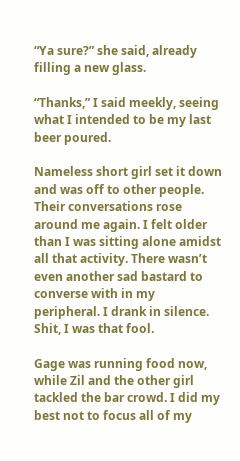“Ya sure?” she said, already filling a new glass.

“Thanks,” I said meekly, seeing what I intended to be my last beer poured.

Nameless short girl set it down and was off to other people. Their conversations rose around me again. I felt older than I was sitting alone amidst all that activity. There wasn’t even another sad bastard to converse with in my peripheral. I drank in silence. Shit, I was that fool.

Gage was running food now, while Zil and the other girl tackled the bar crowd. I did my best not to focus all of my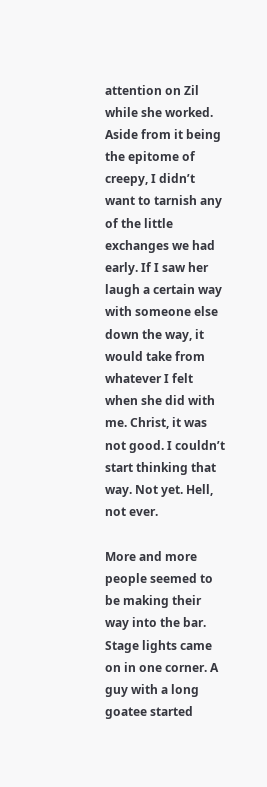attention on Zil while she worked. Aside from it being the epitome of creepy, I didn’t want to tarnish any of the little exchanges we had early. If I saw her laugh a certain way with someone else down the way, it would take from whatever I felt when she did with me. Christ, it was not good. I couldn’t start thinking that way. Not yet. Hell, not ever.

More and more people seemed to be making their way into the bar. Stage lights came on in one corner. A guy with a long goatee started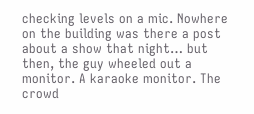checking levels on a mic. Nowhere on the building was there a post about a show that night… but then, the guy wheeled out a monitor. A karaoke monitor. The crowd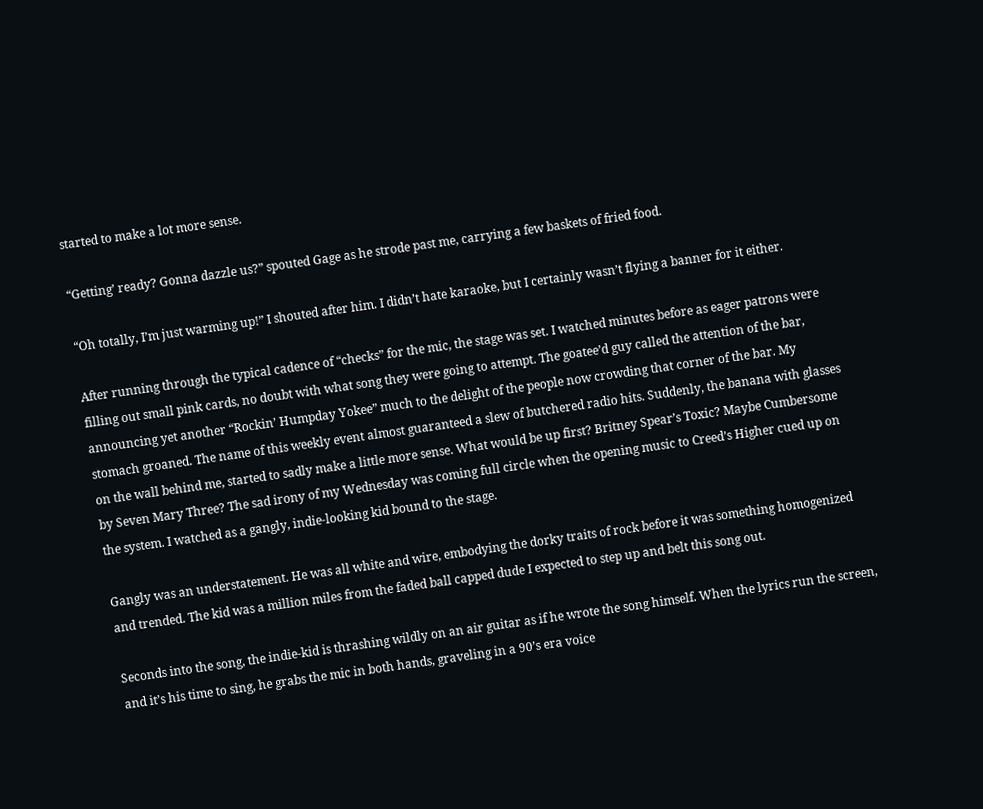started to make a lot more sense.

“Getting’ ready? Gonna dazzle us?” spouted Gage as he strode past me, carrying a few baskets of fried food.

“Oh totally, I’m just warming up!” I shouted after him. I didn’t hate karaoke, but I certainly wasn’t flying a banner for it either.

After running through the typical cadence of “checks” for the mic, the stage was set. I watched minutes before as eager patrons were filling out small pink cards, no doubt with what song they were going to attempt. The goatee’d guy called the attention of the bar, announcing yet another “Rockin’ Humpday Yokee” much to the delight of the people now crowding that corner of the bar. My stomach groaned. The name of this weekly event almost guaranteed a slew of butchered radio hits. Suddenly, the banana with glasses on the wall behind me, started to sadly make a little more sense. What would be up first? Britney Spear’s Toxic? Maybe Cumbersome by Seven Mary Three? The sad irony of my Wednesday was coming full circle when the opening music to Creed’s Higher cued up on the system. I watched as a gangly, indie-looking kid bound to the stage.

Gangly was an understatement. He was all white and wire, embodying the dorky traits of rock before it was something homogenized and trended. The kid was a million miles from the faded ball capped dude I expected to step up and belt this song out.

Seconds into the song, the indie-kid is thrashing wildly on an air guitar as if he wrote the song himself. When the lyrics run the screen, and it’s his time to sing, he grabs the mic in both hands, graveling in a 90’s era voice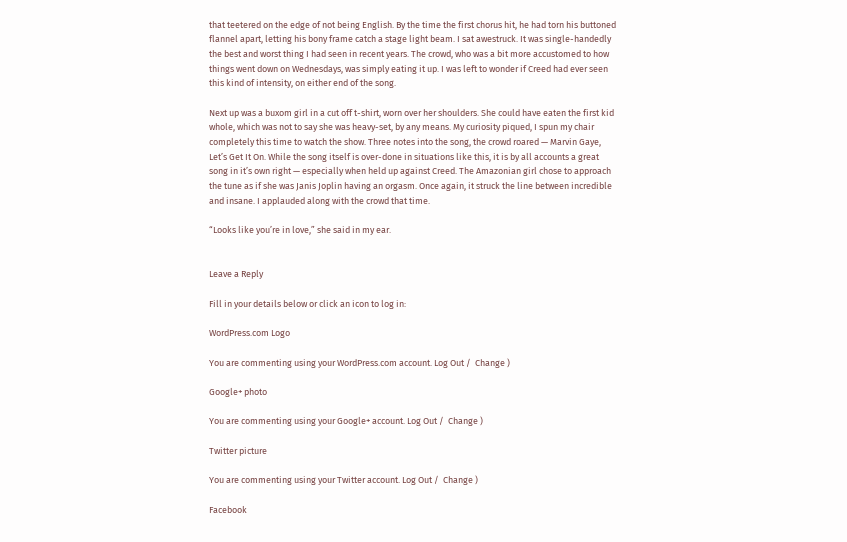that teetered on the edge of not being English. By the time the first chorus hit, he had torn his buttoned flannel apart, letting his bony frame catch a stage light beam. I sat awestruck. It was single-handedly the best and worst thing I had seen in recent years. The crowd, who was a bit more accustomed to how things went down on Wednesdays, was simply eating it up. I was left to wonder if Creed had ever seen this kind of intensity, on either end of the song.

Next up was a buxom girl in a cut off t-shirt, worn over her shoulders. She could have eaten the first kid whole, which was not to say she was heavy-set, by any means. My curiosity piqued, I spun my chair completely this time to watch the show. Three notes into the song, the crowd roared — Marvin Gaye, Let’s Get It On. While the song itself is over-done in situations like this, it is by all accounts a great song in it’s own right — especially when held up against Creed. The Amazonian girl chose to approach the tune as if she was Janis Joplin having an orgasm. Once again, it struck the line between incredible and insane. I applauded along with the crowd that time.

“Looks like you’re in love,” she said in my ear.


Leave a Reply

Fill in your details below or click an icon to log in:

WordPress.com Logo

You are commenting using your WordPress.com account. Log Out /  Change )

Google+ photo

You are commenting using your Google+ account. Log Out /  Change )

Twitter picture

You are commenting using your Twitter account. Log Out /  Change )

Facebook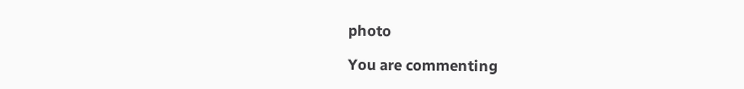photo

You are commenting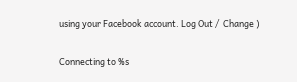using your Facebook account. Log Out /  Change )


Connecting to %s